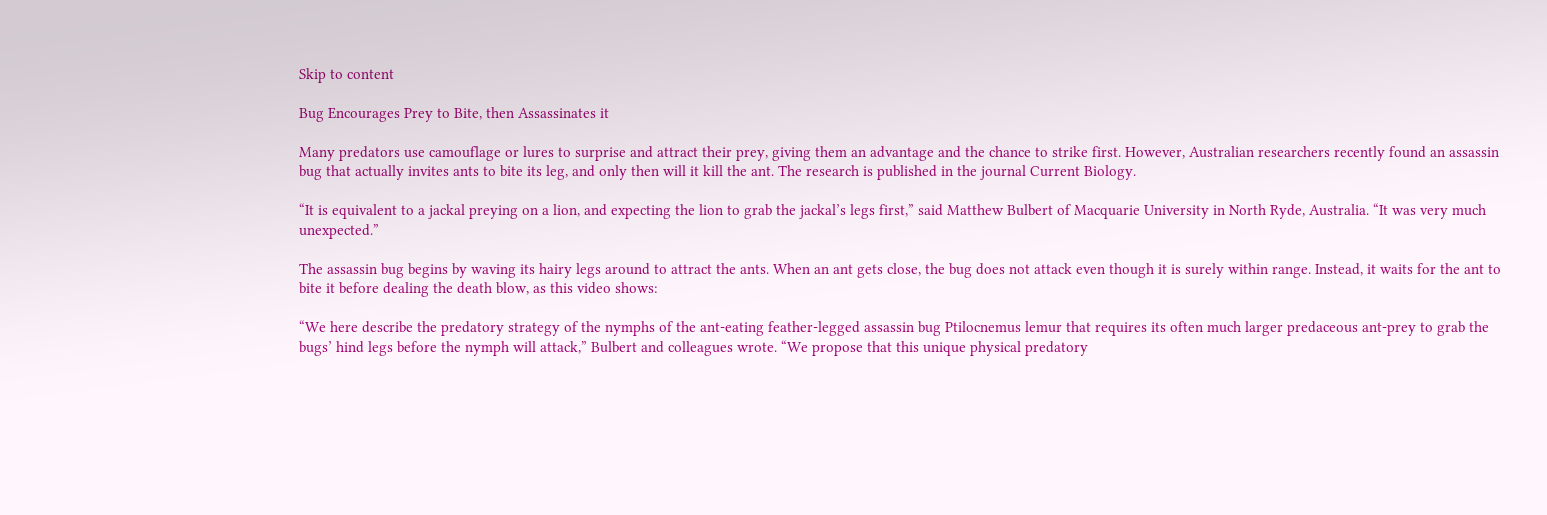Skip to content

Bug Encourages Prey to Bite, then Assassinates it

Many predators use camouflage or lures to surprise and attract their prey, giving them an advantage and the chance to strike first. However, Australian researchers recently found an assassin bug that actually invites ants to bite its leg, and only then will it kill the ant. The research is published in the journal Current Biology.

“It is equivalent to a jackal preying on a lion, and expecting the lion to grab the jackal’s legs first,” said Matthew Bulbert of Macquarie University in North Ryde, Australia. “It was very much unexpected.”

The assassin bug begins by waving its hairy legs around to attract the ants. When an ant gets close, the bug does not attack even though it is surely within range. Instead, it waits for the ant to bite it before dealing the death blow, as this video shows:

“We here describe the predatory strategy of the nymphs of the ant-eating feather-legged assassin bug Ptilocnemus lemur that requires its often much larger predaceous ant-prey to grab the bugs’ hind legs before the nymph will attack,” Bulbert and colleagues wrote. “We propose that this unique physical predatory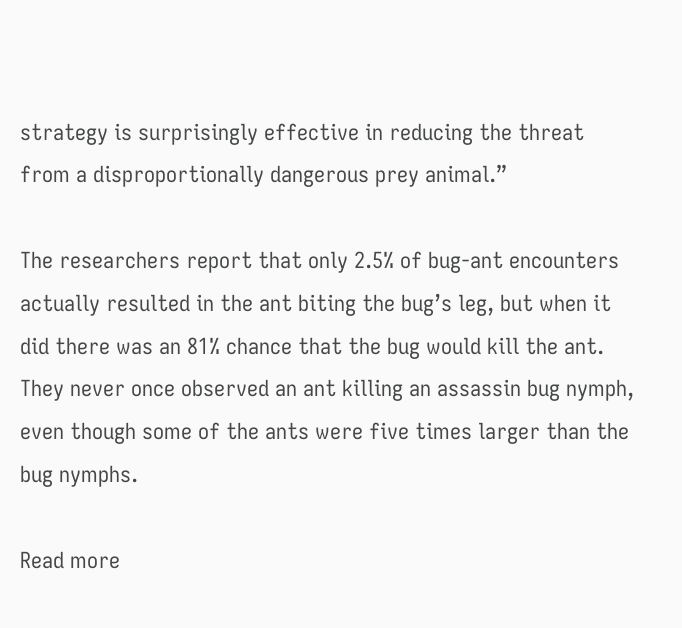strategy is surprisingly effective in reducing the threat from a disproportionally dangerous prey animal.”

The researchers report that only 2.5% of bug-ant encounters actually resulted in the ant biting the bug’s leg, but when it did there was an 81% chance that the bug would kill the ant. They never once observed an ant killing an assassin bug nymph, even though some of the ants were five times larger than the bug nymphs.

Read more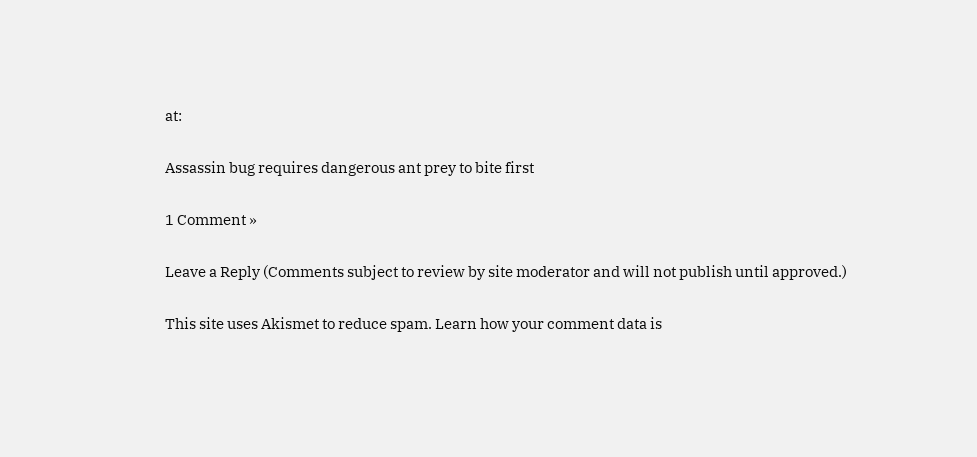at:

Assassin bug requires dangerous ant prey to bite first

1 Comment »

Leave a Reply (Comments subject to review by site moderator and will not publish until approved.)

This site uses Akismet to reduce spam. Learn how your comment data is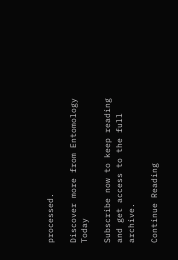processed.

Discover more from Entomology Today

Subscribe now to keep reading and get access to the full archive.

Continue Reading